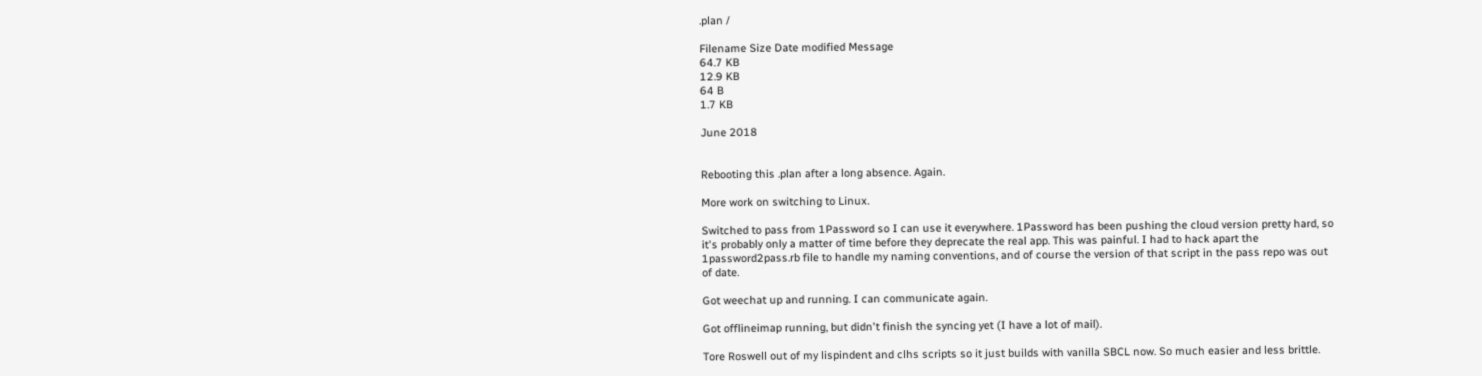.plan /

Filename Size Date modified Message
64.7 KB
12.9 KB
64 B
1.7 KB

June 2018


Rebooting this .plan after a long absence. Again.

More work on switching to Linux.

Switched to pass from 1Password so I can use it everywhere. 1Password has been pushing the cloud version pretty hard, so it's probably only a matter of time before they deprecate the real app. This was painful. I had to hack apart the 1password2pass.rb file to handle my naming conventions, and of course the version of that script in the pass repo was out of date.

Got weechat up and running. I can communicate again.

Got offlineimap running, but didn't finish the syncing yet (I have a lot of mail).

Tore Roswell out of my lispindent and clhs scripts so it just builds with vanilla SBCL now. So much easier and less brittle.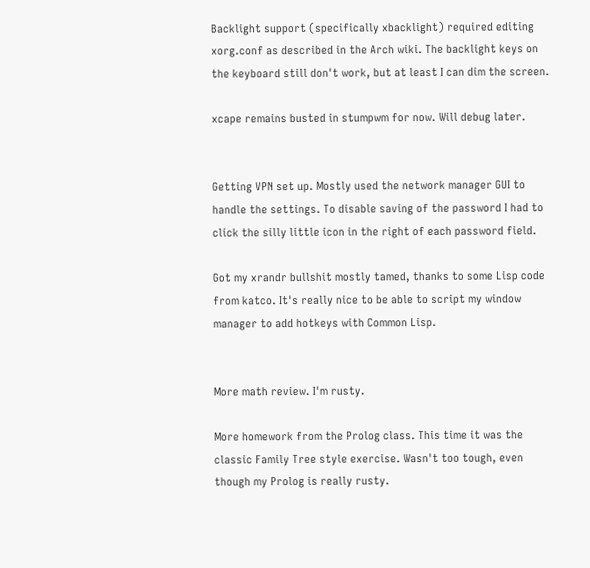Backlight support (specifically xbacklight) required editing xorg.conf as described in the Arch wiki. The backlight keys on the keyboard still don't work, but at least I can dim the screen.

xcape remains busted in stumpwm for now. Will debug later.


Getting VPN set up. Mostly used the network manager GUI to handle the settings. To disable saving of the password I had to click the silly little icon in the right of each password field.

Got my xrandr bullshit mostly tamed, thanks to some Lisp code from katco. It's really nice to be able to script my window manager to add hotkeys with Common Lisp.


More math review. I'm rusty.

More homework from the Prolog class. This time it was the classic Family Tree style exercise. Wasn't too tough, even though my Prolog is really rusty.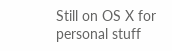Still on OS X for personal stuff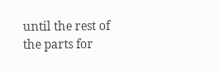until the rest of the parts for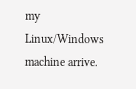my Linux/Windows machine arrive.